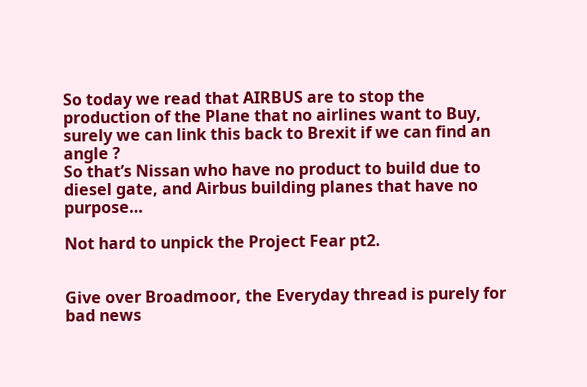So today we read that AIRBUS are to stop the production of the Plane that no airlines want to Buy, surely we can link this back to Brexit if we can find an angle ?
So that’s Nissan who have no product to build due to diesel gate, and Airbus building planes that have no purpose…

Not hard to unpick the Project Fear pt2.


Give over Broadmoor, the Everyday thread is purely for bad news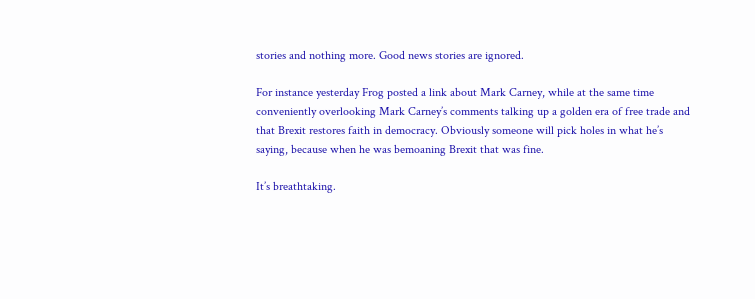stories and nothing more. Good news stories are ignored.

For instance yesterday Frog posted a link about Mark Carney, while at the same time conveniently overlooking Mark Carney’s comments talking up a golden era of free trade and that Brexit restores faith in democracy. Obviously someone will pick holes in what he’s saying, because when he was bemoaning Brexit that was fine.

It’s breathtaking.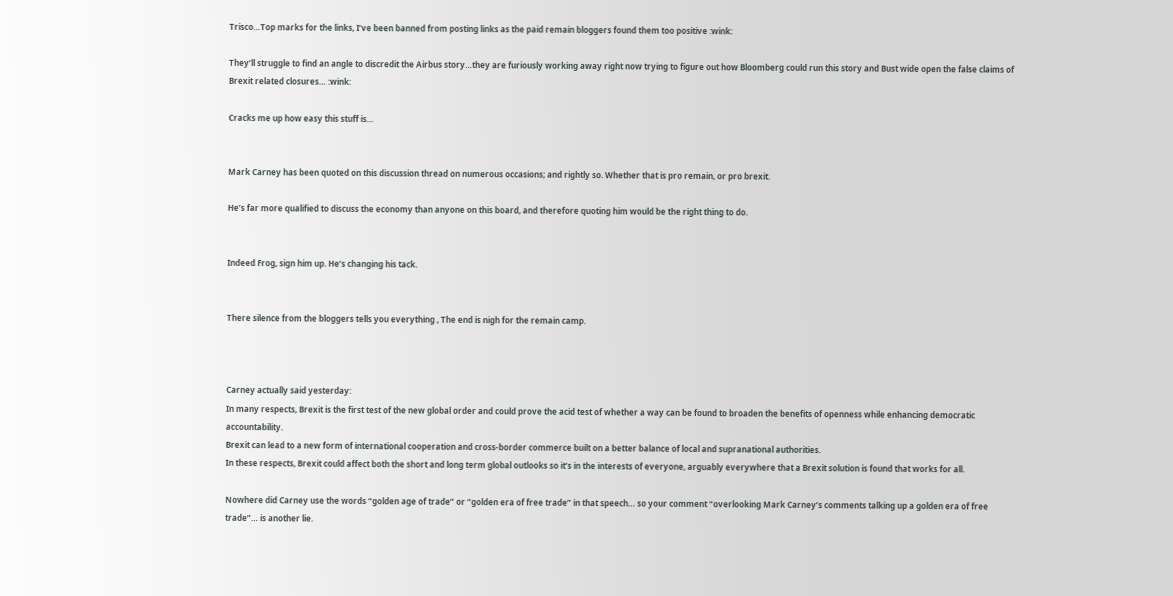Trisco…Top marks for the links, I’ve been banned from posting links as the paid remain bloggers found them too positive :wink:

They’ll struggle to find an angle to discredit the Airbus story…they are furiously working away right now trying to figure out how Bloomberg could run this story and Bust wide open the false claims of Brexit related closures… :wink:

Cracks me up how easy this stuff is…


Mark Carney has been quoted on this discussion thread on numerous occasions; and rightly so. Whether that is pro remain, or pro brexit.

He’s far more qualified to discuss the economy than anyone on this board, and therefore quoting him would be the right thing to do.


Indeed Frog, sign him up. He’s changing his tack.


There silence from the bloggers tells you everything , The end is nigh for the remain camp.



Carney actually said yesterday:
In many respects, Brexit is the first test of the new global order and could prove the acid test of whether a way can be found to broaden the benefits of openness while enhancing democratic accountability.
Brexit can lead to a new form of international cooperation and cross-border commerce built on a better balance of local and supranational authorities.
In these respects, Brexit could affect both the short and long term global outlooks so it’s in the interests of everyone, arguably everywhere that a Brexit solution is found that works for all.

Nowhere did Carney use the words “golden age of trade” or “golden era of free trade” in that speech… so your comment “overlooking Mark Carney’s comments talking up a golden era of free trade”… is another lie.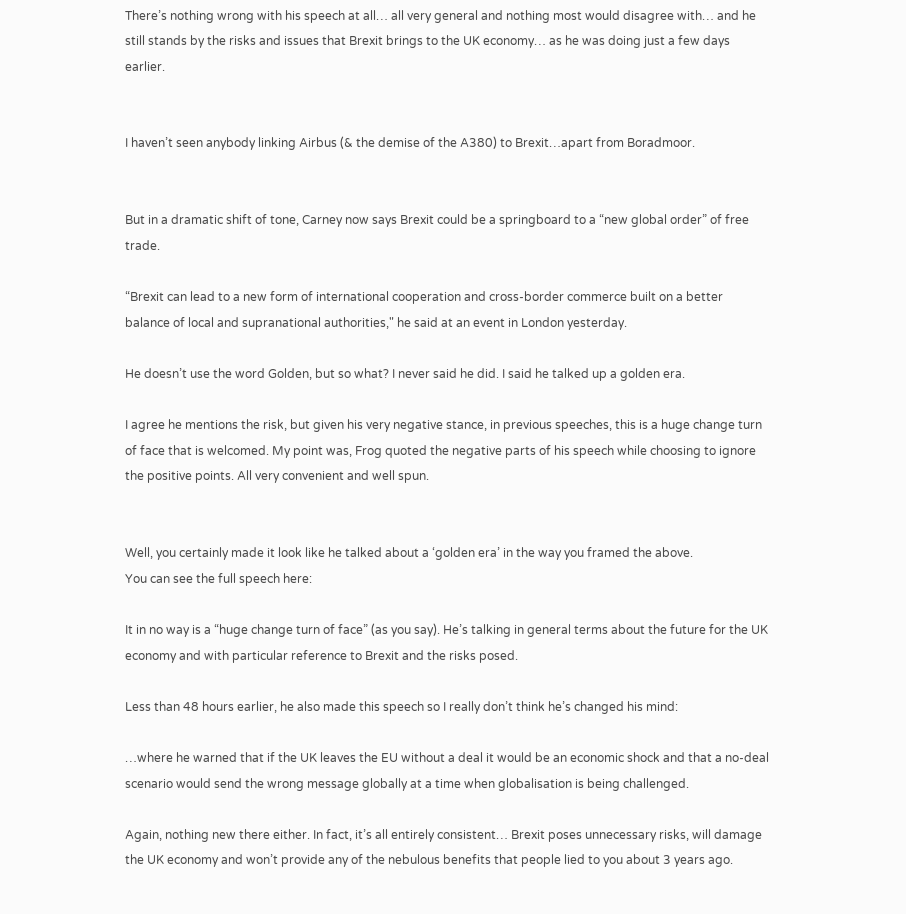There’s nothing wrong with his speech at all… all very general and nothing most would disagree with… and he still stands by the risks and issues that Brexit brings to the UK economy… as he was doing just a few days earlier.


I haven’t seen anybody linking Airbus (& the demise of the A380) to Brexit…apart from Boradmoor.


But in a dramatic shift of tone, Carney now says Brexit could be a springboard to a “new global order” of free trade.

“Brexit can lead to a new form of international cooperation and cross-border commerce built on a better balance of local and supranational authorities," he said at an event in London yesterday.

He doesn’t use the word Golden, but so what? I never said he did. I said he talked up a golden era.

I agree he mentions the risk, but given his very negative stance, in previous speeches, this is a huge change turn of face that is welcomed. My point was, Frog quoted the negative parts of his speech while choosing to ignore the positive points. All very convenient and well spun.


Well, you certainly made it look like he talked about a ‘golden era’ in the way you framed the above.
You can see the full speech here:

It in no way is a “huge change turn of face” (as you say). He’s talking in general terms about the future for the UK economy and with particular reference to Brexit and the risks posed.

Less than 48 hours earlier, he also made this speech so I really don’t think he’s changed his mind:

…where he warned that if the UK leaves the EU without a deal it would be an economic shock and that a no-deal scenario would send the wrong message globally at a time when globalisation is being challenged.

Again, nothing new there either. In fact, it’s all entirely consistent… Brexit poses unnecessary risks, will damage the UK economy and won’t provide any of the nebulous benefits that people lied to you about 3 years ago.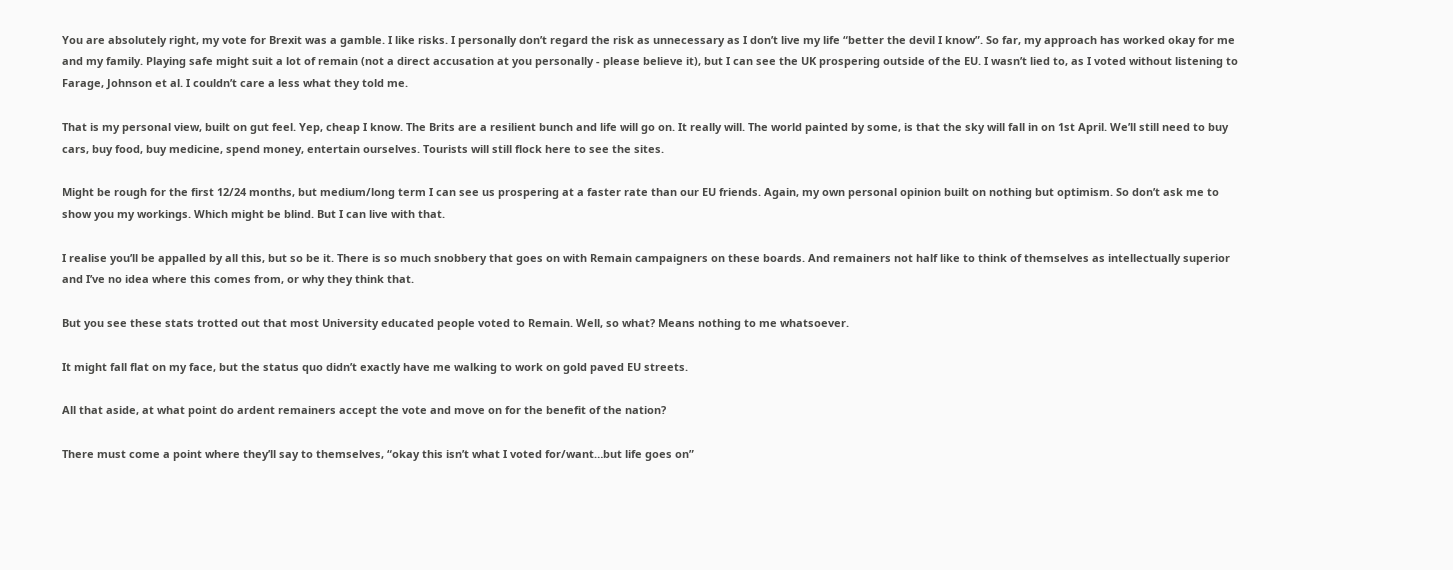You are absolutely right, my vote for Brexit was a gamble. I like risks. I personally don’t regard the risk as unnecessary as I don’t live my life “better the devil I know”. So far, my approach has worked okay for me and my family. Playing safe might suit a lot of remain (not a direct accusation at you personally - please believe it), but I can see the UK prospering outside of the EU. I wasn’t lied to, as I voted without listening to Farage, Johnson et al. I couldn’t care a less what they told me.

That is my personal view, built on gut feel. Yep, cheap I know. The Brits are a resilient bunch and life will go on. It really will. The world painted by some, is that the sky will fall in on 1st April. We’ll still need to buy cars, buy food, buy medicine, spend money, entertain ourselves. Tourists will still flock here to see the sites.

Might be rough for the first 12/24 months, but medium/long term I can see us prospering at a faster rate than our EU friends. Again, my own personal opinion built on nothing but optimism. So don’t ask me to show you my workings. Which might be blind. But I can live with that.

I realise you’ll be appalled by all this, but so be it. There is so much snobbery that goes on with Remain campaigners on these boards. And remainers not half like to think of themselves as intellectually superior and I’ve no idea where this comes from, or why they think that.

But you see these stats trotted out that most University educated people voted to Remain. Well, so what? Means nothing to me whatsoever.

It might fall flat on my face, but the status quo didn’t exactly have me walking to work on gold paved EU streets.

All that aside, at what point do ardent remainers accept the vote and move on for the benefit of the nation?

There must come a point where they’ll say to themselves, “okay this isn’t what I voted for/want…but life goes on”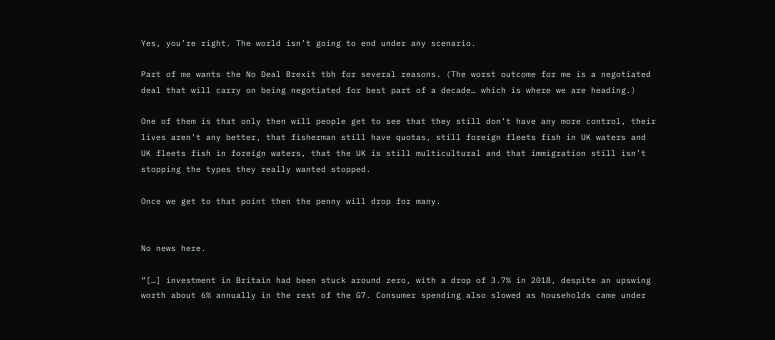Yes, you’re right. The world isn’t going to end under any scenario.

Part of me wants the No Deal Brexit tbh for several reasons. (The worst outcome for me is a negotiated deal that will carry on being negotiated for best part of a decade… which is where we are heading.)

One of them is that only then will people get to see that they still don’t have any more control, their lives aren’t any better, that fisherman still have quotas, still foreign fleets fish in UK waters and UK fleets fish in foreign waters, that the UK is still multicultural and that immigration still isn’t stopping the types they really wanted stopped.

Once we get to that point then the penny will drop for many.


No news here.

“[…] investment in Britain had been stuck around zero, with a drop of 3.7% in 2018, despite an upswing worth about 6% annually in the rest of the G7. Consumer spending also slowed as households came under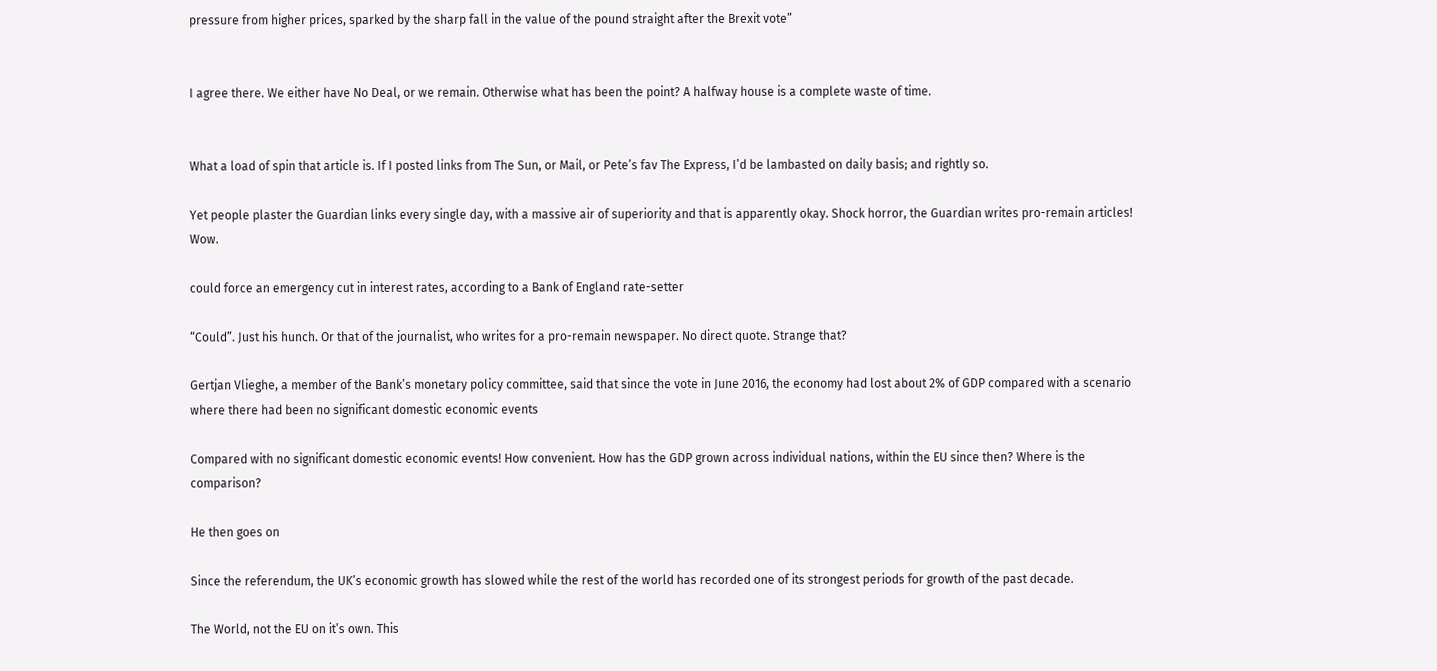pressure from higher prices, sparked by the sharp fall in the value of the pound straight after the Brexit vote”


I agree there. We either have No Deal, or we remain. Otherwise what has been the point? A halfway house is a complete waste of time.


What a load of spin that article is. If I posted links from The Sun, or Mail, or Pete’s fav The Express, I’d be lambasted on daily basis; and rightly so.

Yet people plaster the Guardian links every single day, with a massive air of superiority and that is apparently okay. Shock horror, the Guardian writes pro-remain articles! Wow.

could force an emergency cut in interest rates, according to a Bank of England rate-setter

“Could”. Just his hunch. Or that of the journalist, who writes for a pro-remain newspaper. No direct quote. Strange that?

Gertjan Vlieghe, a member of the Bank’s monetary policy committee, said that since the vote in June 2016, the economy had lost about 2% of GDP compared with a scenario where there had been no significant domestic economic events

Compared with no significant domestic economic events! How convenient. How has the GDP grown across individual nations, within the EU since then? Where is the comparison?

He then goes on

Since the referendum, the UK’s economic growth has slowed while the rest of the world has recorded one of its strongest periods for growth of the past decade.

The World, not the EU on it’s own. This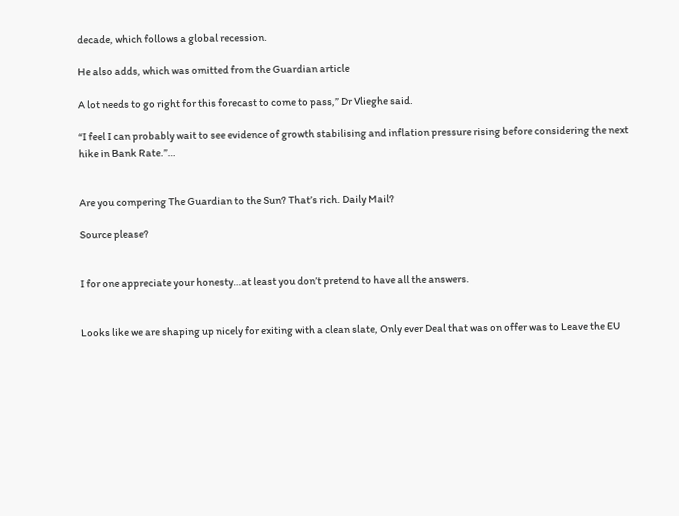decade, which follows a global recession.

He also adds, which was omitted from the Guardian article

A lot needs to go right for this forecast to come to pass,” Dr Vlieghe said.

“I feel I can probably wait to see evidence of growth stabilising and inflation pressure rising before considering the next hike in Bank Rate.”…


Are you compering The Guardian to the Sun? That’s rich. Daily Mail?

Source please?


I for one appreciate your honesty…at least you don’t pretend to have all the answers.


Looks like we are shaping up nicely for exiting with a clean slate, Only ever Deal that was on offer was to Leave the EU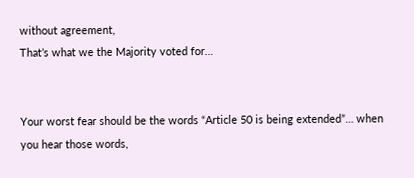without agreement,
That’s what we the Majority voted for…


Your worst fear should be the words “Article 50 is being extended”… when you hear those words,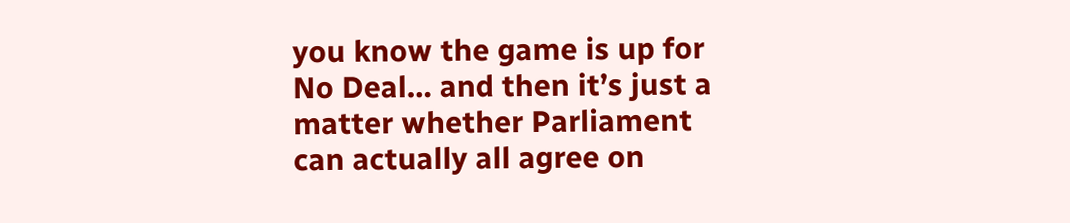you know the game is up for No Deal… and then it’s just a matter whether Parliament can actually all agree on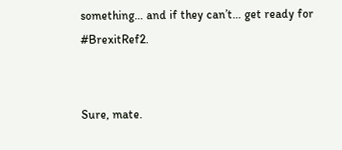something… and if they can’t… get ready for #BrexitRef2.


Sure, mate.